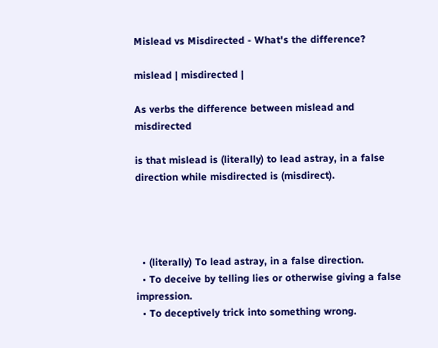Mislead vs Misdirected - What's the difference?

mislead | misdirected |

As verbs the difference between mislead and misdirected

is that mislead is (literally) to lead astray, in a false direction while misdirected is (misdirect).




  • (literally) To lead astray, in a false direction.
  • To deceive by telling lies or otherwise giving a false impression.
  • To deceptively trick into something wrong.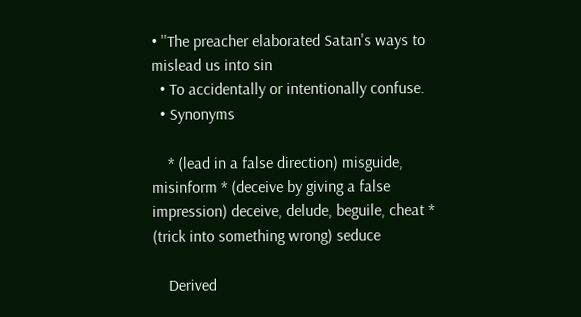• ''The preacher elaborated Satan's ways to mislead us into sin
  • To accidentally or intentionally confuse.
  • Synonyms

    * (lead in a false direction) misguide, misinform * (deceive by giving a false impression) deceive, delude, beguile, cheat * (trick into something wrong) seduce

    Derived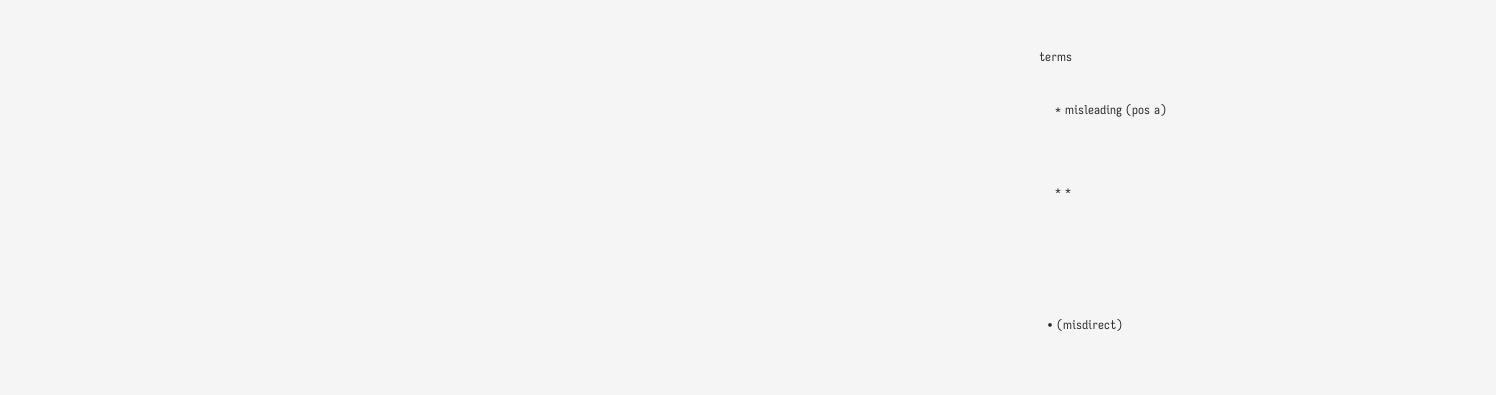terms

    * misleading (pos a)


    * *




  • (misdirect)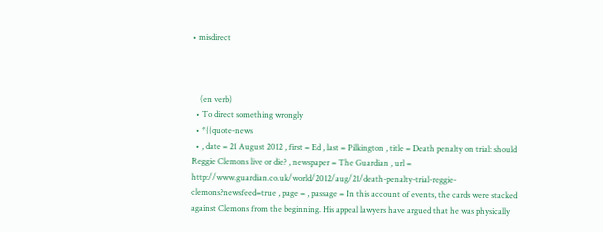• misdirect



    (en verb)
  • To direct something wrongly
  • *{{quote-news
  • , date = 21 August 2012 , first = Ed , last = Pilkington , title = Death penalty on trial: should Reggie Clemons live or die? , newspaper = The Guardian , url = http://www.guardian.co.uk/world/2012/aug/21/death-penalty-trial-reggie-clemons?newsfeed=true , page = , passage = In this account of events, the cards were stacked against Clemons from the beginning. His appeal lawyers have argued that he was physically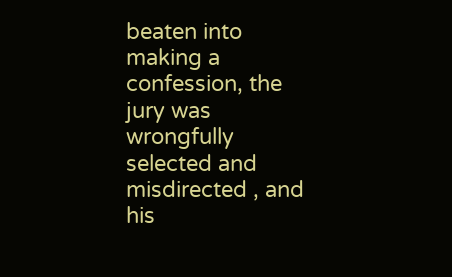beaten into making a confession, the jury was wrongfully selected and misdirected , and his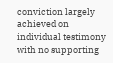conviction largely achieved on individual testimony with no supporting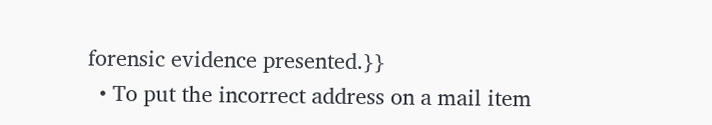forensic evidence presented.}}
  • To put the incorrect address on a mail item